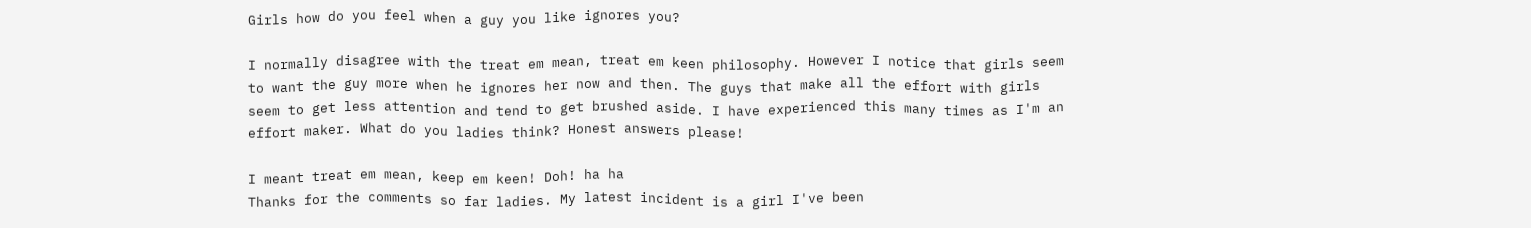Girls how do you feel when a guy you like ignores you?

I normally disagree with the treat em mean, treat em keen philosophy. However I notice that girls seem to want the guy more when he ignores her now and then. The guys that make all the effort with girls seem to get less attention and tend to get brushed aside. I have experienced this many times as I'm an effort maker. What do you ladies think? Honest answers please!

I meant treat em mean, keep em keen! Doh! ha ha
Thanks for the comments so far ladies. My latest incident is a girl I've been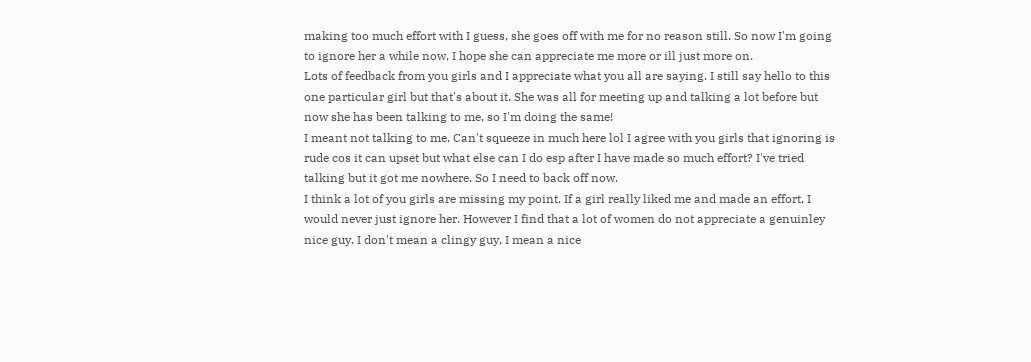making too much effort with I guess, she goes off with me for no reason still. So now I'm going to ignore her a while now, I hope she can appreciate me more or ill just more on.
Lots of feedback from you girls and I appreciate what you all are saying. I still say hello to this one particular girl but that's about it. She was all for meeting up and talking a lot before but now she has been talking to me, so I'm doing the same!
I meant not talking to me. Can't squeeze in much here lol I agree with you girls that ignoring is rude cos it can upset but what else can I do esp after I have made so much effort? I've tried talking but it got me nowhere. So I need to back off now.
I think a lot of you girls are missing my point. If a girl really liked me and made an effort, I would never just ignore her. However I find that a lot of women do not appreciate a genuinley nice guy. I don't mean a clingy guy, I mean a nice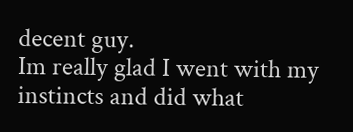decent guy.
Im really glad I went with my instincts and did what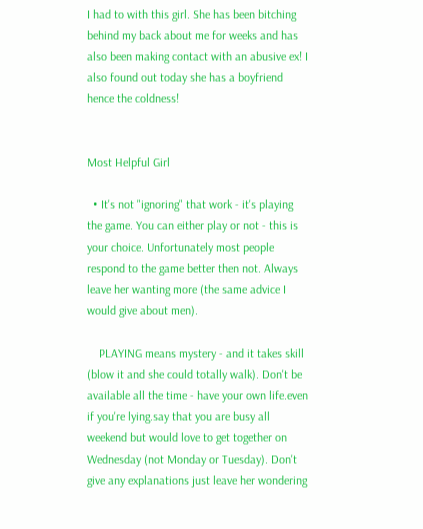I had to with this girl. She has been bitching behind my back about me for weeks and has also been making contact with an abusive ex! I also found out today she has a boyfriend hence the coldness!


Most Helpful Girl

  • It's not "ignoring" that work - it's playing the game. You can either play or not - this is your choice. Unfortunately most people respond to the game better then not. Always leave her wanting more (the same advice I would give about men).

    PLAYING means mystery - and it takes skill (blow it and she could totally walk). Don't be available all the time - have your own life.even if you're lying.say that you are busy all weekend but would love to get together on Wednesday (not Monday or Tuesday). Don't give any explanations just leave her wondering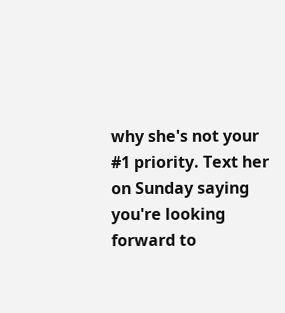why she's not your #1 priority. Text her on Sunday saying you're looking forward to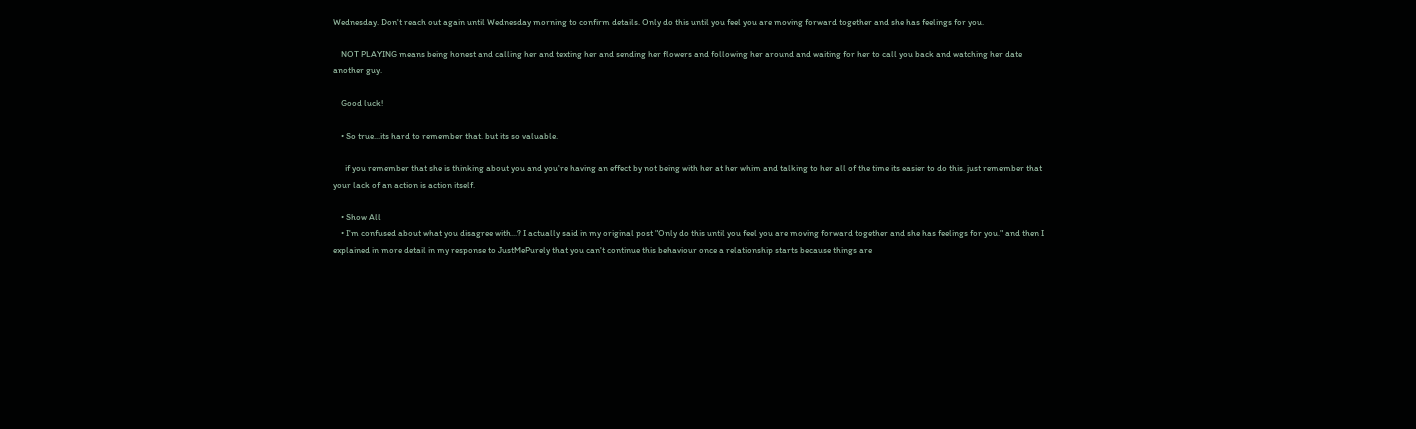Wednesday. Don't reach out again until Wednesday morning to confirm details. Only do this until you feel you are moving forward together and she has feelings for you.

    NOT PLAYING means being honest and calling her and texting her and sending her flowers and following her around and waiting for her to call you back and watching her date another guy.

    Good luck!

    • So true...its hard to remember that. but its so valuable.

      if you remember that she is thinking about you and you're having an effect by not being with her at her whim and talking to her all of the time its easier to do this. just remember that your lack of an action is action itself.

    • Show All
    • I'm confused about what you disagree with...? I actually said in my original post "Only do this until you feel you are moving forward together and she has feelings for you." and then I explained in more detail in my response to JustMePurely that you can't continue this behaviour once a relationship starts because things are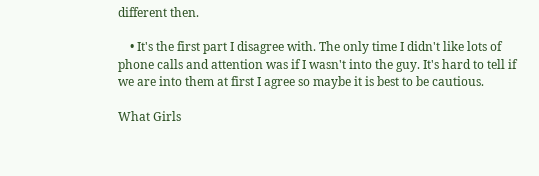different then.

    • It's the first part I disagree with. The only time I didn't like lots of phone calls and attention was if I wasn't into the guy. It's hard to tell if we are into them at first I agree so maybe it is best to be cautious.

What Girls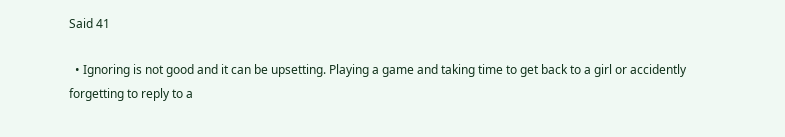Said 41

  • Ignoring is not good and it can be upsetting. Playing a game and taking time to get back to a girl or accidently forgetting to reply to a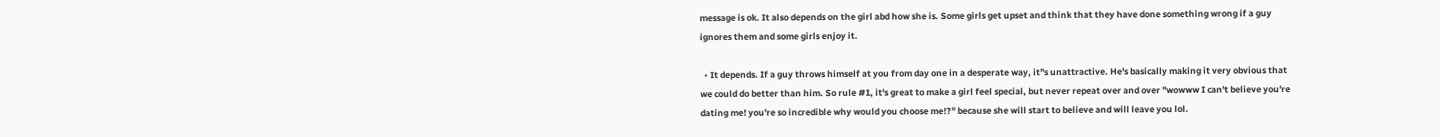message is ok. It also depends on the girl abd how she is. Some girls get upset and think that they have done something wrong if a guy ignores them and some girls enjoy it.

  • It depends. If a guy throws himself at you from day one in a desperate way, it''s unattractive. He's basically making it very obvious that we could do better than him. So rule #1, it's great to make a girl feel special, but never repeat over and over "wowww I can't believe you're dating me! you're so incredible why would you choose me!?" because she will start to believe and will leave you lol.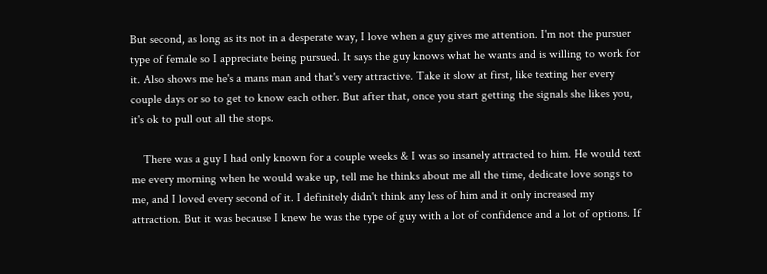But second, as long as its not in a desperate way, I love when a guy gives me attention. I'm not the pursuer type of female so I appreciate being pursued. It says the guy knows what he wants and is willing to work for it. Also shows me he's a mans man and that's very attractive. Take it slow at first, like texting her every couple days or so to get to know each other. But after that, once you start getting the signals she likes you, it's ok to pull out all the stops.

    There was a guy I had only known for a couple weeks & I was so insanely attracted to him. He would text me every morning when he would wake up, tell me he thinks about me all the time, dedicate love songs to me, and I loved every second of it. I definitely didn't think any less of him and it only increased my attraction. But it was because I knew he was the type of guy with a lot of confidence and a lot of options. If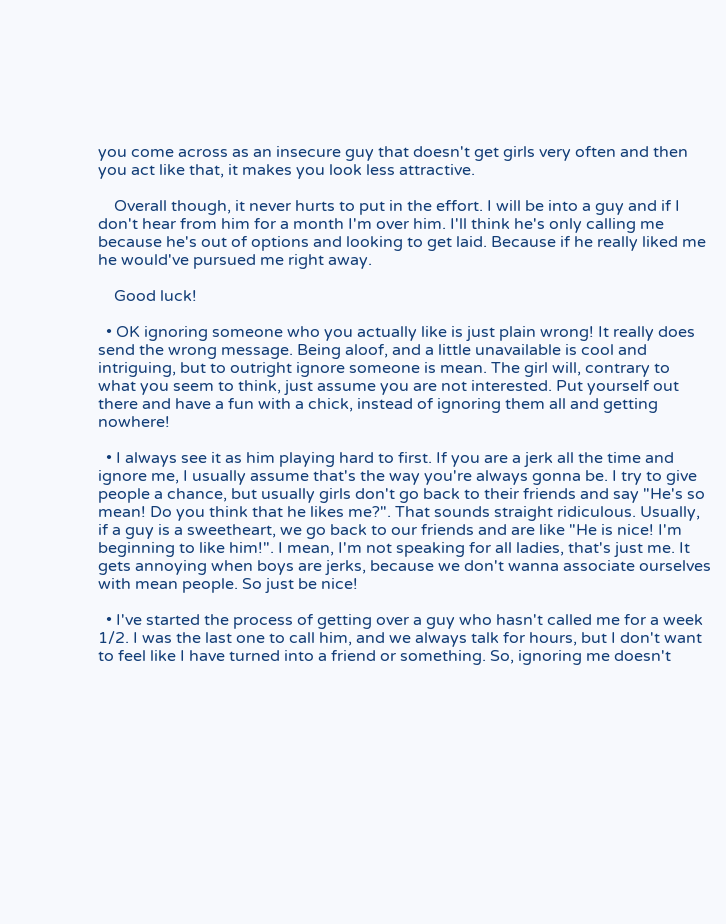you come across as an insecure guy that doesn't get girls very often and then you act like that, it makes you look less attractive.

    Overall though, it never hurts to put in the effort. I will be into a guy and if I don't hear from him for a month I'm over him. I'll think he's only calling me because he's out of options and looking to get laid. Because if he really liked me he would've pursued me right away.

    Good luck!

  • OK ignoring someone who you actually like is just plain wrong! It really does send the wrong message. Being aloof, and a little unavailable is cool and intriguing, but to outright ignore someone is mean. The girl will, contrary to what you seem to think, just assume you are not interested. Put yourself out there and have a fun with a chick, instead of ignoring them all and getting nowhere!

  • I always see it as him playing hard to first. If you are a jerk all the time and ignore me, I usually assume that's the way you're always gonna be. I try to give people a chance, but usually girls don't go back to their friends and say "He's so mean! Do you think that he likes me?". That sounds straight ridiculous. Usually, if a guy is a sweetheart, we go back to our friends and are like "He is nice! I'm beginning to like him!". I mean, I'm not speaking for all ladies, that's just me. It gets annoying when boys are jerks, because we don't wanna associate ourselves with mean people. So just be nice!

  • I've started the process of getting over a guy who hasn't called me for a week 1/2. I was the last one to call him, and we always talk for hours, but I don't want to feel like I have turned into a friend or something. So, ignoring me doesn't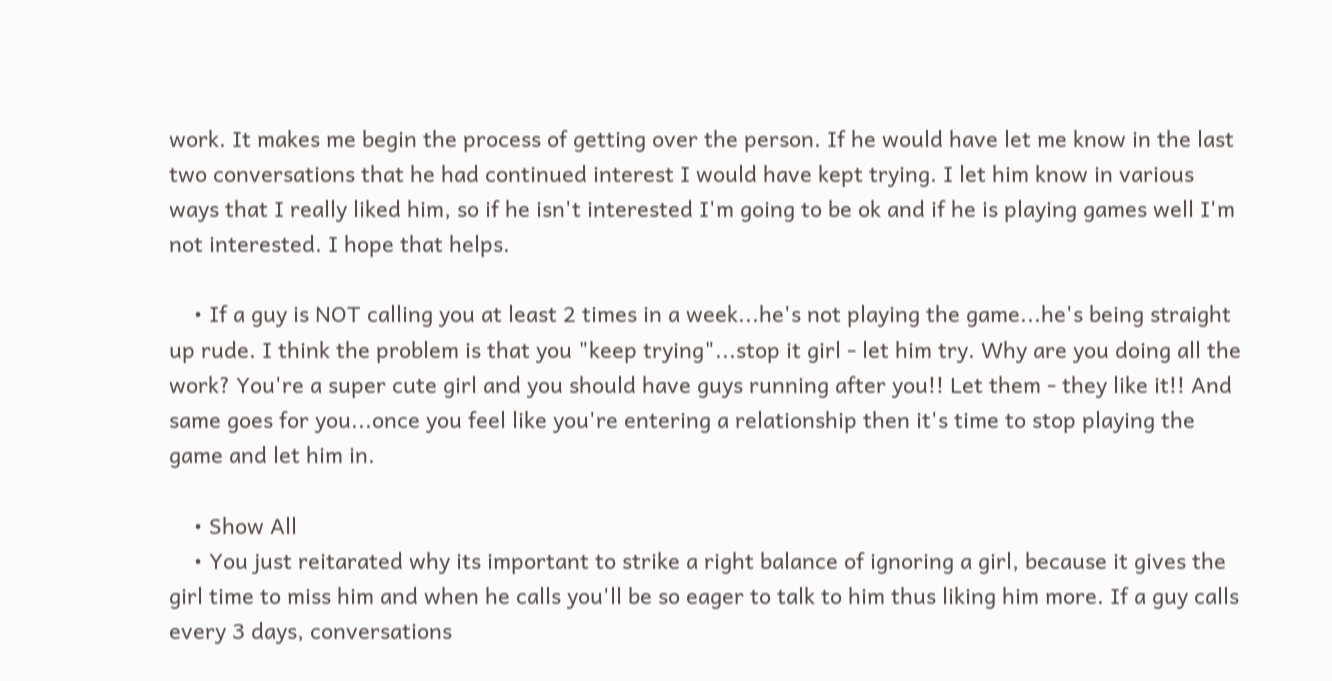work. It makes me begin the process of getting over the person. If he would have let me know in the last two conversations that he had continued interest I would have kept trying. I let him know in various ways that I really liked him, so if he isn't interested I'm going to be ok and if he is playing games well I'm not interested. I hope that helps.

    • If a guy is NOT calling you at least 2 times in a week...he's not playing the game...he's being straight up rude. I think the problem is that you "keep trying"...stop it girl - let him try. Why are you doing all the work? You're a super cute girl and you should have guys running after you!! Let them - they like it!! And same goes for you...once you feel like you're entering a relationship then it's time to stop playing the game and let him in.

    • Show All
    • You just reitarated why its important to strike a right balance of ignoring a girl, because it gives the girl time to miss him and when he calls you'll be so eager to talk to him thus liking him more. If a guy calls every 3 days, conversations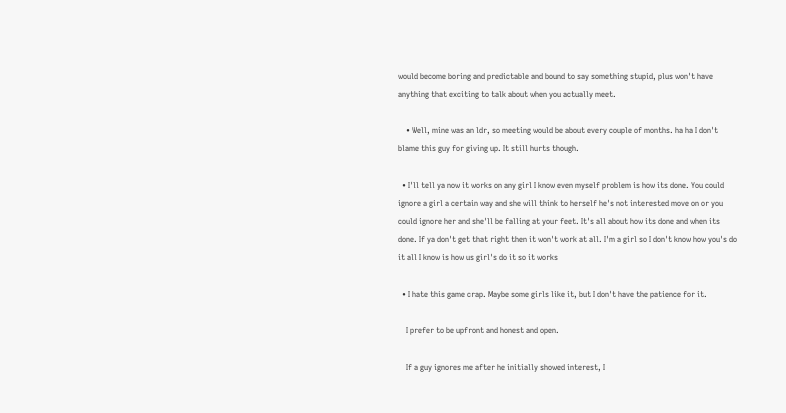would become boring and predictable and bound to say something stupid, plus won't have anything that exciting to talk about when you actually meet.

    • Well, mine was an ldr, so meeting would be about every couple of months. ha ha I don't blame this guy for giving up. It still hurts though.

  • I'll tell ya now it works on any girl I know even myself problem is how its done. You could ignore a girl a certain way and she will think to herself he's not interested move on or you could ignore her and she'll be falling at your feet. It's all about how its done and when its done. If ya don't get that right then it won't work at all. I'm a girl so I don't know how you's do it all I know is how us girl's do it so it works

  • I hate this game crap. Maybe some girls like it, but I don't have the patience for it.

    I prefer to be upfront and honest and open.

    If a guy ignores me after he initially showed interest, I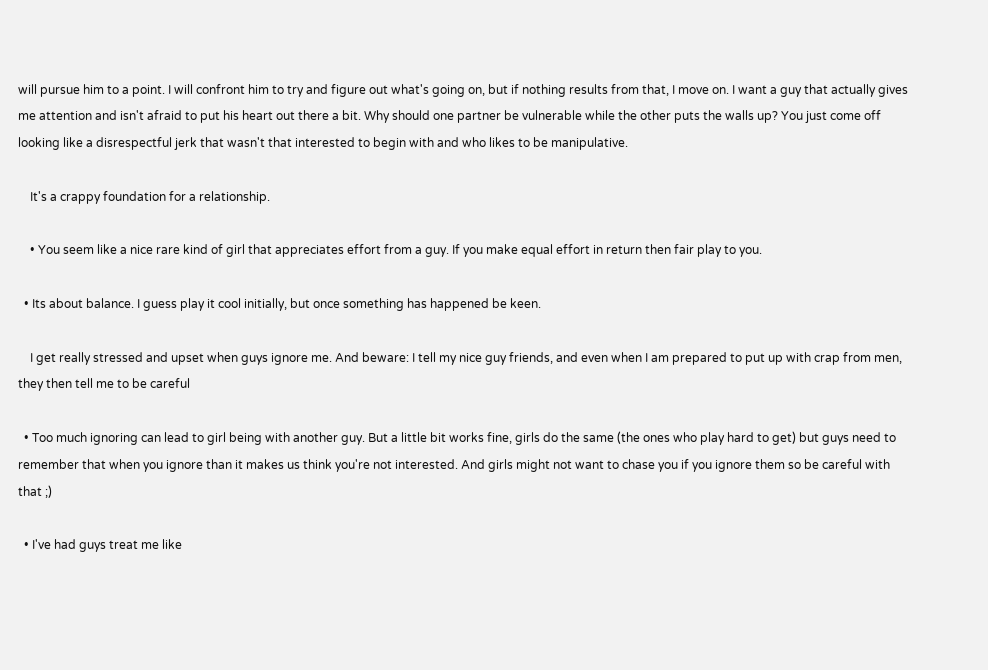will pursue him to a point. I will confront him to try and figure out what's going on, but if nothing results from that, I move on. I want a guy that actually gives me attention and isn't afraid to put his heart out there a bit. Why should one partner be vulnerable while the other puts the walls up? You just come off looking like a disrespectful jerk that wasn't that interested to begin with and who likes to be manipulative.

    It's a crappy foundation for a relationship.

    • You seem like a nice rare kind of girl that appreciates effort from a guy. If you make equal effort in return then fair play to you.

  • Its about balance. I guess play it cool initially, but once something has happened be keen.

    I get really stressed and upset when guys ignore me. And beware: I tell my nice guy friends, and even when I am prepared to put up with crap from men, they then tell me to be careful

  • Too much ignoring can lead to girl being with another guy. But a little bit works fine, girls do the same (the ones who play hard to get) but guys need to remember that when you ignore than it makes us think you're not interested. And girls might not want to chase you if you ignore them so be careful with that ;)

  • I've had guys treat me like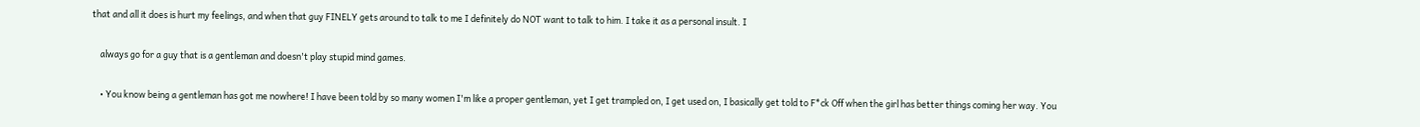that and all it does is hurt my feelings, and when that guy FINELY gets around to talk to me I definitely do NOT want to talk to him. I take it as a personal insult. I

    always go for a guy that is a gentleman and doesn't play stupid mind games.

    • You know being a gentleman has got me nowhere! I have been told by so many women I'm like a proper gentleman, yet I get trampled on, I get used on, I basically get told to F*ck Off when the girl has better things coming her way. You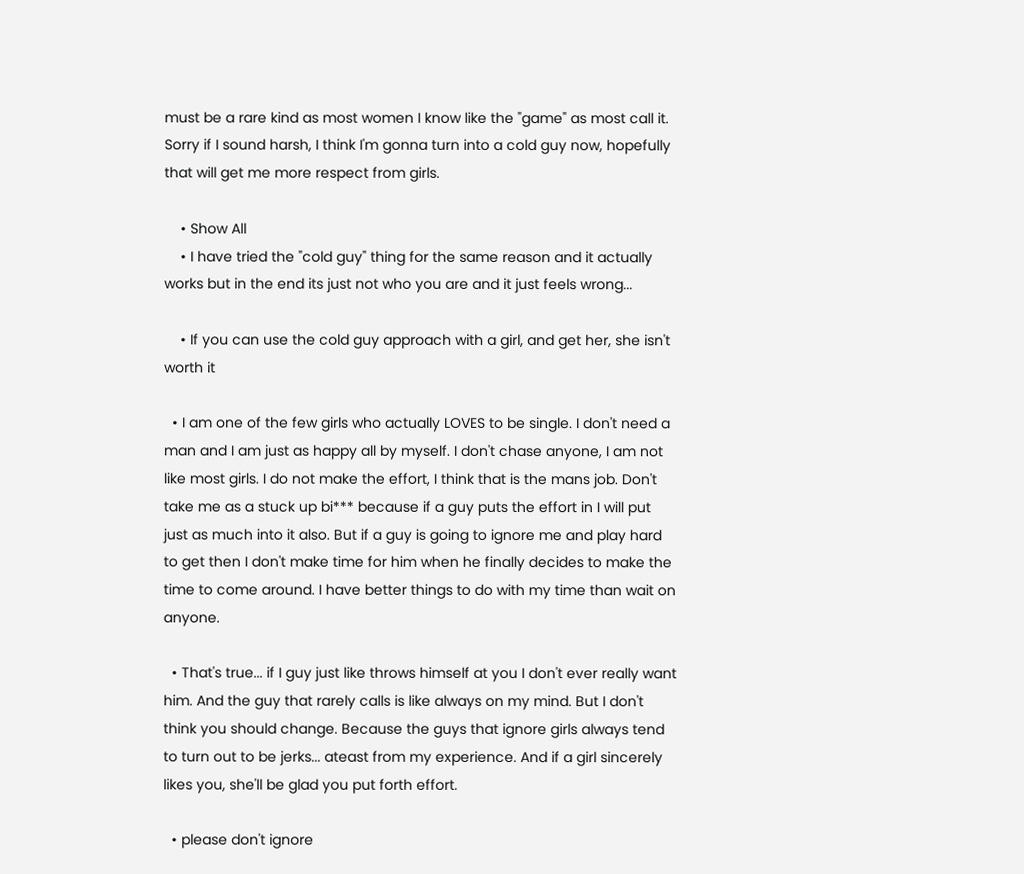must be a rare kind as most women I know like the "game" as most call it. Sorry if I sound harsh, I think I'm gonna turn into a cold guy now, hopefully that will get me more respect from girls.

    • Show All
    • I have tried the "cold guy" thing for the same reason and it actually works but in the end its just not who you are and it just feels wrong...

    • If you can use the cold guy approach with a girl, and get her, she isn't worth it

  • I am one of the few girls who actually LOVES to be single. I don't need a man and I am just as happy all by myself. I don't chase anyone, I am not like most girls. I do not make the effort, I think that is the mans job. Don't take me as a stuck up bi*** because if a guy puts the effort in I will put just as much into it also. But if a guy is going to ignore me and play hard to get then I don't make time for him when he finally decides to make the time to come around. I have better things to do with my time than wait on anyone.

  • That's true... if I guy just like throws himself at you I don't ever really want him. And the guy that rarely calls is like always on my mind. But I don't think you should change. Because the guys that ignore girls always tend to turn out to be jerks... ateast from my experience. And if a girl sincerely likes you, she'll be glad you put forth effort.

  • please don't ignore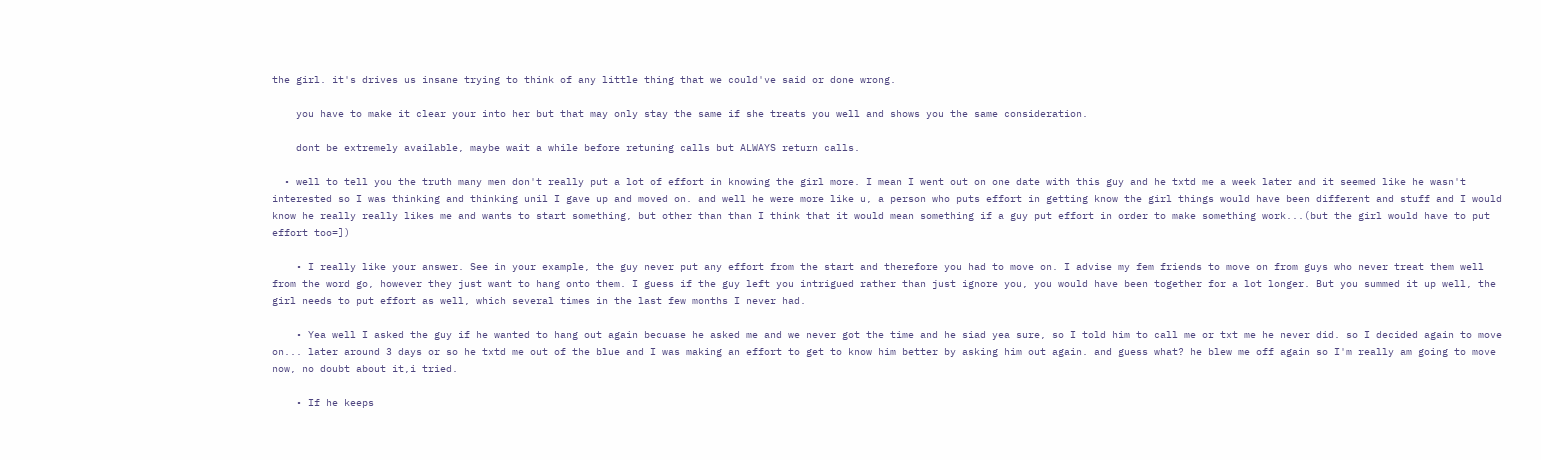the girl. it's drives us insane trying to think of any little thing that we could've said or done wrong.

    you have to make it clear your into her but that may only stay the same if she treats you well and shows you the same consideration.

    dont be extremely available, maybe wait a while before retuning calls but ALWAYS return calls.

  • well to tell you the truth many men don't really put a lot of effort in knowing the girl more. I mean I went out on one date with this guy and he txtd me a week later and it seemed like he wasn't interested so I was thinking and thinking unil I gave up and moved on. and well he were more like u, a person who puts effort in getting know the girl things would have been different and stuff and I would know he really really likes me and wants to start something, but other than than I think that it would mean something if a guy put effort in order to make something work...(but the girl would have to put effort too=])

    • I really like your answer. See in your example, the guy never put any effort from the start and therefore you had to move on. I advise my fem friends to move on from guys who never treat them well from the word go, however they just want to hang onto them. I guess if the guy left you intrigued rather than just ignore you, you would have been together for a lot longer. But you summed it up well, the girl needs to put effort as well, which several times in the last few months I never had.

    • Yea well I asked the guy if he wanted to hang out again becuase he asked me and we never got the time and he siad yea sure, so I told him to call me or txt me he never did. so I decided again to move on... later around 3 days or so he txtd me out of the blue and I was making an effort to get to know him better by asking him out again. and guess what? he blew me off again so I'm really am going to move now, no doubt about it,i tried.

    • If he keeps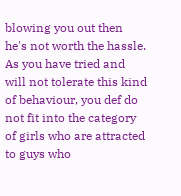blowing you out then he's not worth the hassle. As you have tried and will not tolerate this kind of behaviour, you def do not fit into the category of girls who are attracted to guys who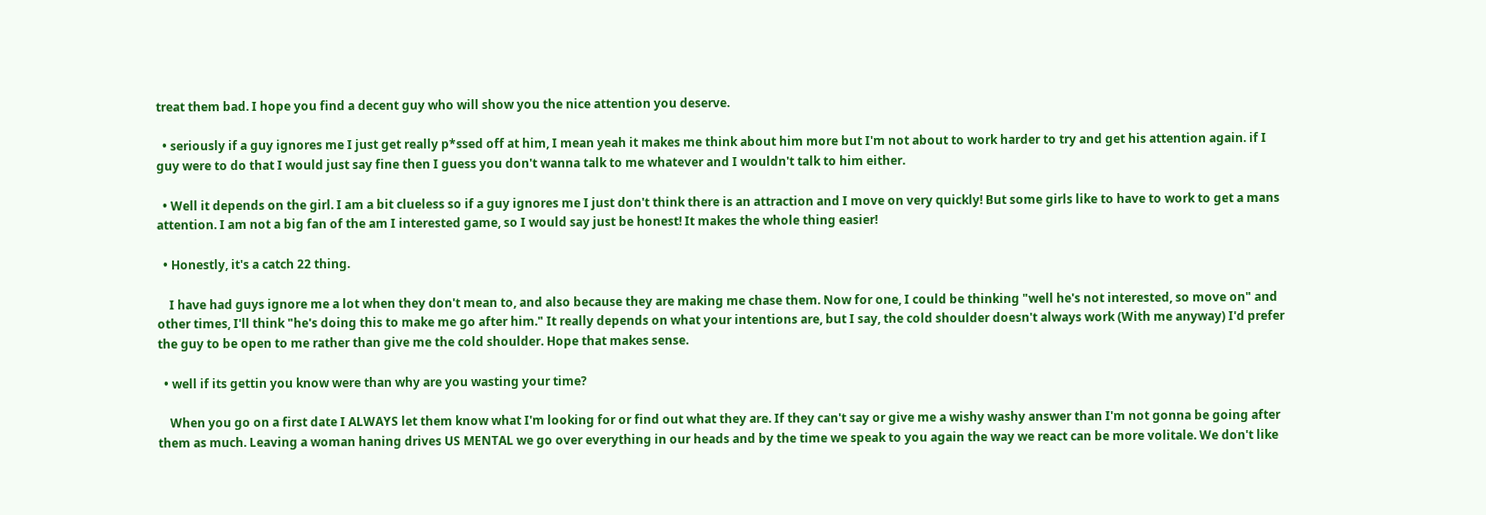treat them bad. I hope you find a decent guy who will show you the nice attention you deserve.

  • seriously if a guy ignores me I just get really p*ssed off at him, I mean yeah it makes me think about him more but I'm not about to work harder to try and get his attention again. if I guy were to do that I would just say fine then I guess you don't wanna talk to me whatever and I wouldn't talk to him either.

  • Well it depends on the girl. I am a bit clueless so if a guy ignores me I just don't think there is an attraction and I move on very quickly! But some girls like to have to work to get a mans attention. I am not a big fan of the am I interested game, so I would say just be honest! It makes the whole thing easier!

  • Honestly, it's a catch 22 thing.

    I have had guys ignore me a lot when they don't mean to, and also because they are making me chase them. Now for one, I could be thinking "well he's not interested, so move on" and other times, I'll think "he's doing this to make me go after him." It really depends on what your intentions are, but I say, the cold shoulder doesn't always work (With me anyway) I'd prefer the guy to be open to me rather than give me the cold shoulder. Hope that makes sense.

  • well if its gettin you know were than why are you wasting your time?

    When you go on a first date I ALWAYS let them know what I'm looking for or find out what they are. If they can't say or give me a wishy washy answer than I'm not gonna be going after them as much. Leaving a woman haning drives US MENTAL we go over everything in our heads and by the time we speak to you again the way we react can be more volitale. We don't like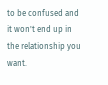to be confused and it won't end up in the relationship you want.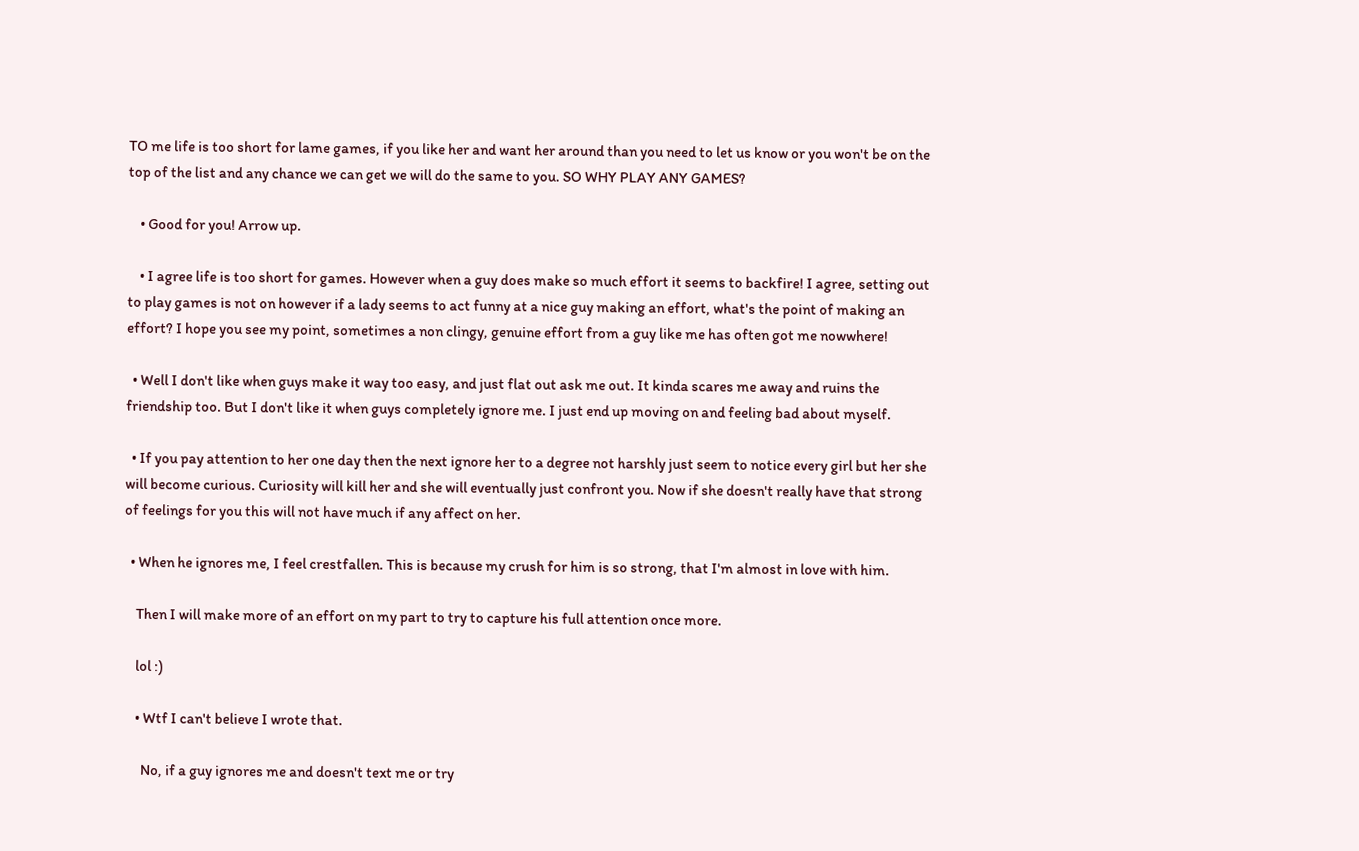TO me life is too short for lame games, if you like her and want her around than you need to let us know or you won't be on the top of the list and any chance we can get we will do the same to you. SO WHY PLAY ANY GAMES?

    • Good for you! Arrow up.

    • I agree life is too short for games. However when a guy does make so much effort it seems to backfire! I agree, setting out to play games is not on however if a lady seems to act funny at a nice guy making an effort, what's the point of making an effort? I hope you see my point, sometimes a non clingy, genuine effort from a guy like me has often got me nowwhere!

  • Well I don't like when guys make it way too easy, and just flat out ask me out. It kinda scares me away and ruins the friendship too. But I don't like it when guys completely ignore me. I just end up moving on and feeling bad about myself.

  • If you pay attention to her one day then the next ignore her to a degree not harshly just seem to notice every girl but her she will become curious. Curiosity will kill her and she will eventually just confront you. Now if she doesn't really have that strong of feelings for you this will not have much if any affect on her.

  • When he ignores me, I feel crestfallen. This is because my crush for him is so strong, that I'm almost in love with him.

    Then I will make more of an effort on my part to try to capture his full attention once more.

    lol :)

    • Wtf I can't believe I wrote that.

      No, if a guy ignores me and doesn't text me or try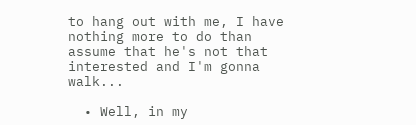to hang out with me, I have nothing more to do than assume that he's not that interested and I'm gonna walk...

  • Well, in my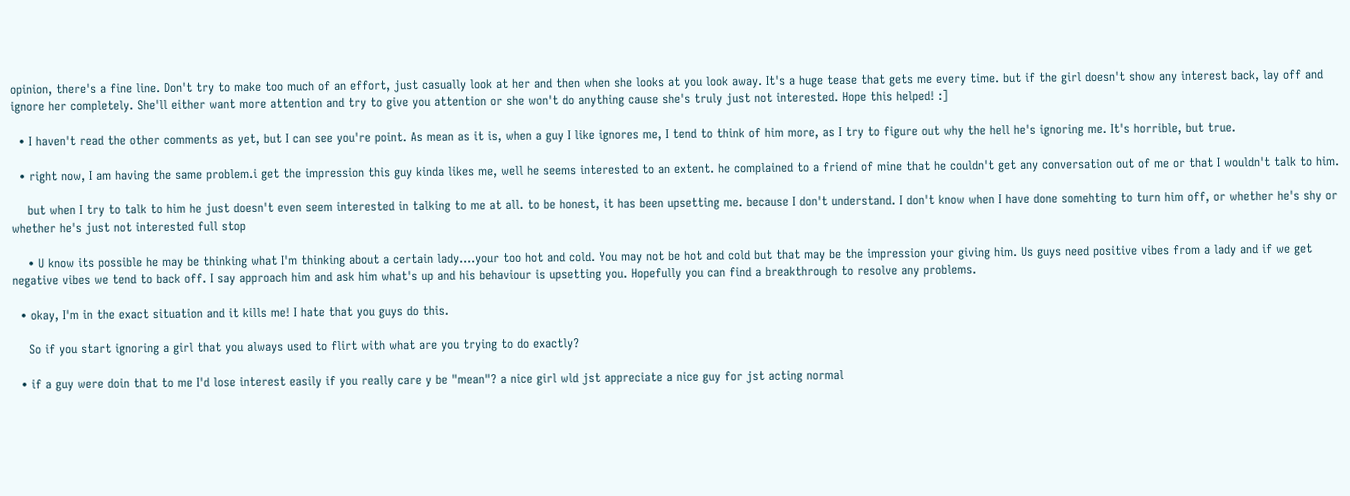opinion, there's a fine line. Don't try to make too much of an effort, just casually look at her and then when she looks at you look away. It's a huge tease that gets me every time. but if the girl doesn't show any interest back, lay off and ignore her completely. She'll either want more attention and try to give you attention or she won't do anything cause she's truly just not interested. Hope this helped! :]

  • I haven't read the other comments as yet, but I can see you're point. As mean as it is, when a guy I like ignores me, I tend to think of him more, as I try to figure out why the hell he's ignoring me. It's horrible, but true.

  • right now, I am having the same problem.i get the impression this guy kinda likes me, well he seems interested to an extent. he complained to a friend of mine that he couldn't get any conversation out of me or that I wouldn't talk to him.

    but when I try to talk to him he just doesn't even seem interested in talking to me at all. to be honest, it has been upsetting me. because I don't understand. I don't know when I have done somehting to turn him off, or whether he's shy or whether he's just not interested full stop

    • U know its possible he may be thinking what I'm thinking about a certain lady....your too hot and cold. You may not be hot and cold but that may be the impression your giving him. Us guys need positive vibes from a lady and if we get negative vibes we tend to back off. I say approach him and ask him what's up and his behaviour is upsetting you. Hopefully you can find a breakthrough to resolve any problems.

  • okay, I'm in the exact situation and it kills me! I hate that you guys do this.

    So if you start ignoring a girl that you always used to flirt with what are you trying to do exactly?

  • if a guy were doin that to me I'd lose interest easily if you really care y be "mean"? a nice girl wld jst appreciate a nice guy for jst acting normal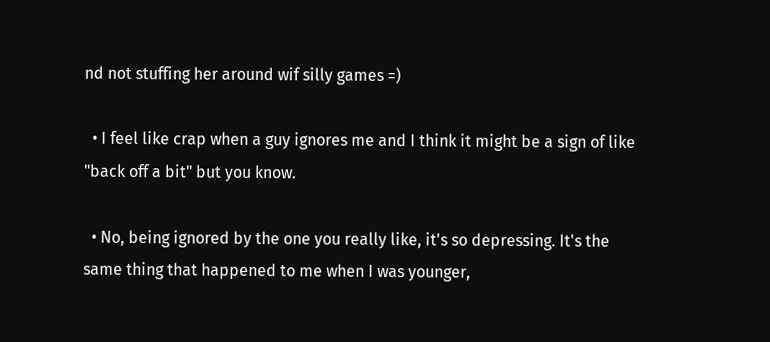nd not stuffing her around wif silly games =)

  • I feel like crap when a guy ignores me and I think it might be a sign of like "back off a bit" but you know.

  • No, being ignored by the one you really like, it's so depressing. It's the same thing that happened to me when I was younger,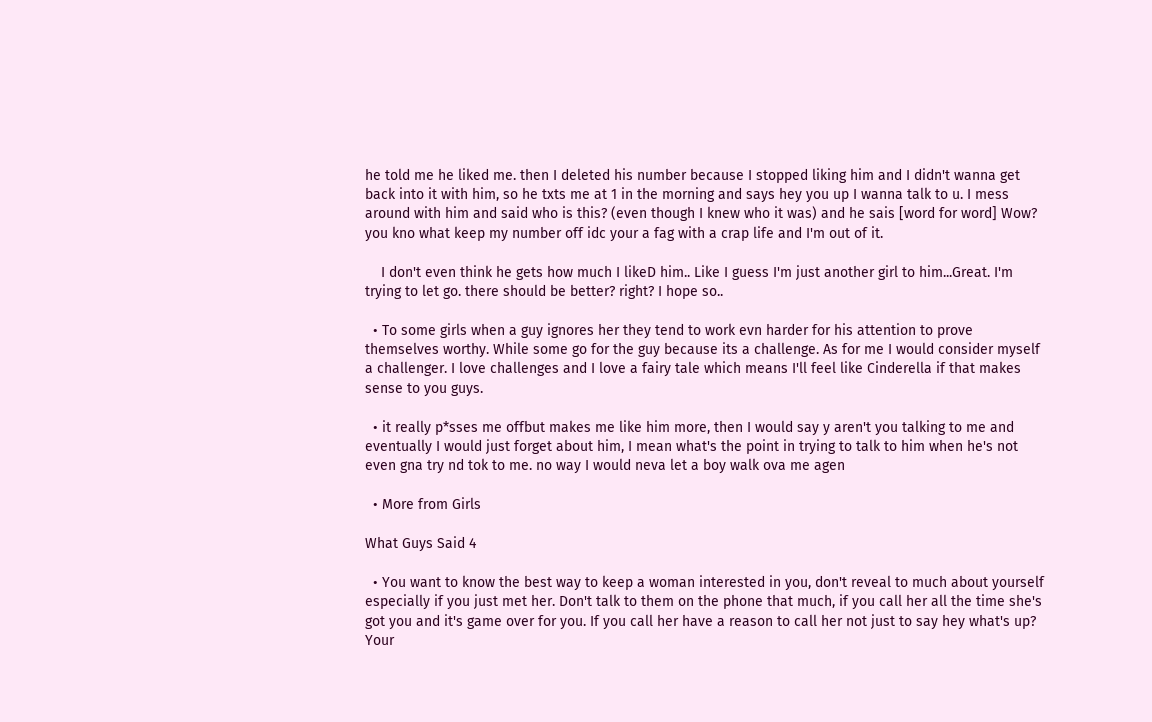he told me he liked me. then I deleted his number because I stopped liking him and I didn't wanna get back into it with him, so he txts me at 1 in the morning and says hey you up I wanna talk to u. I mess around with him and said who is this? (even though I knew who it was) and he sais [word for word] Wow? you kno what keep my number off idc your a fag with a crap life and I'm out of it.

    I don't even think he gets how much I likeD him.. Like I guess I'm just another girl to him...Great. I'm trying to let go. there should be better? right? I hope so..

  • To some girls when a guy ignores her they tend to work evn harder for his attention to prove themselves worthy. While some go for the guy because its a challenge. As for me I would consider myself a challenger. I love challenges and I love a fairy tale which means I'll feel like Cinderella if that makes sense to you guys.

  • it really p*sses me offbut makes me like him more, then I would say y aren't you talking to me and eventually I would just forget about him, I mean what's the point in trying to talk to him when he's not even gna try nd tok to me. no way I would neva let a boy walk ova me agen

  • More from Girls

What Guys Said 4

  • You want to know the best way to keep a woman interested in you, don't reveal to much about yourself especially if you just met her. Don't talk to them on the phone that much, if you call her all the time she's got you and it's game over for you. If you call her have a reason to call her not just to say hey what's up? Your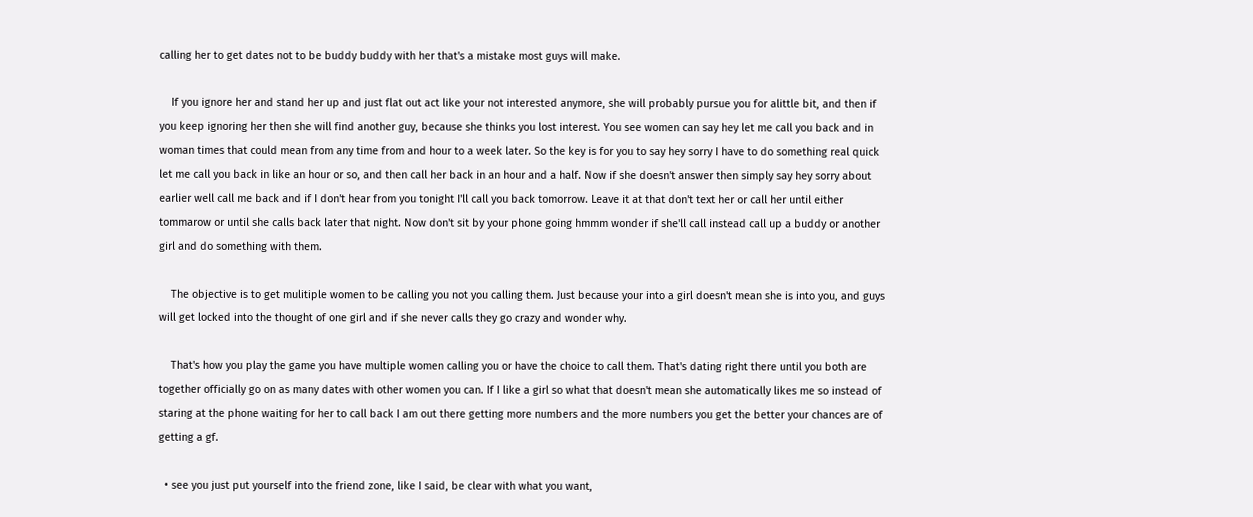calling her to get dates not to be buddy buddy with her that's a mistake most guys will make.

    If you ignore her and stand her up and just flat out act like your not interested anymore, she will probably pursue you for alittle bit, and then if you keep ignoring her then she will find another guy, because she thinks you lost interest. You see women can say hey let me call you back and in woman times that could mean from any time from and hour to a week later. So the key is for you to say hey sorry I have to do something real quick let me call you back in like an hour or so, and then call her back in an hour and a half. Now if she doesn't answer then simply say hey sorry about earlier well call me back and if I don't hear from you tonight I'll call you back tomorrow. Leave it at that don't text her or call her until either tommarow or until she calls back later that night. Now don't sit by your phone going hmmm wonder if she'll call instead call up a buddy or another girl and do something with them.

    The objective is to get mulitiple women to be calling you not you calling them. Just because your into a girl doesn't mean she is into you, and guys will get locked into the thought of one girl and if she never calls they go crazy and wonder why.

    That's how you play the game you have multiple women calling you or have the choice to call them. That's dating right there until you both are together officially go on as many dates with other women you can. If I like a girl so what that doesn't mean she automatically likes me so instead of staring at the phone waiting for her to call back I am out there getting more numbers and the more numbers you get the better your chances are of getting a gf.

  • see you just put yourself into the friend zone, like I said, be clear with what you want,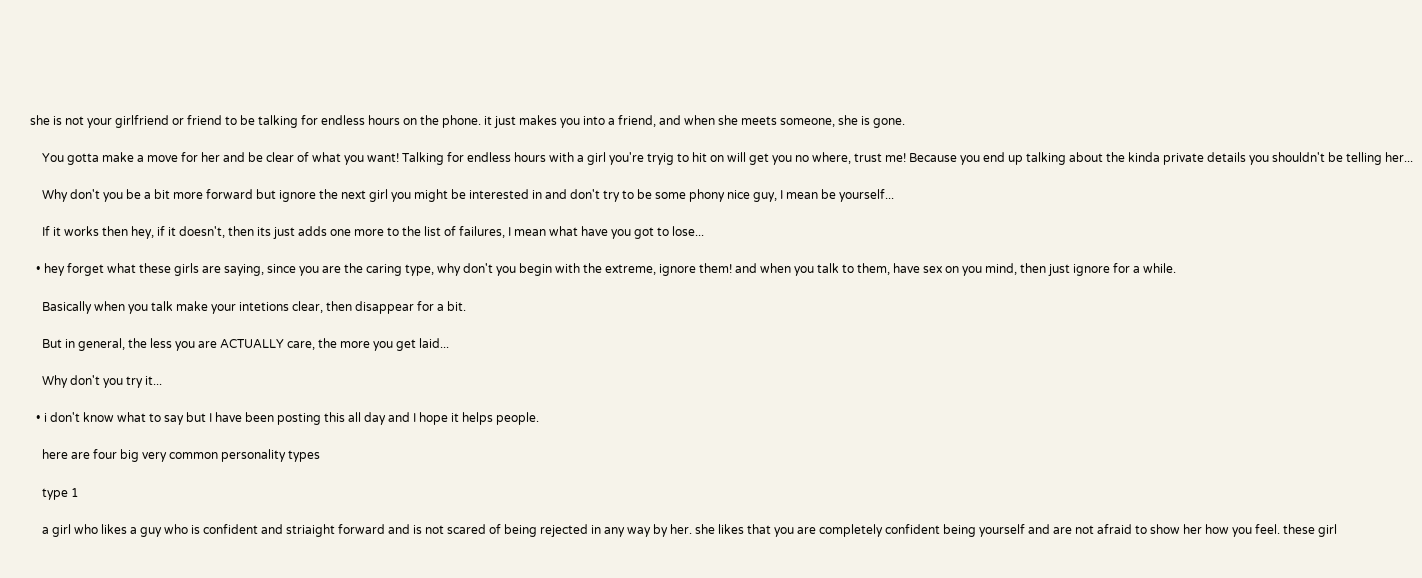she is not your girlfriend or friend to be talking for endless hours on the phone. it just makes you into a friend, and when she meets someone, she is gone.

    You gotta make a move for her and be clear of what you want! Talking for endless hours with a girl you're tryig to hit on will get you no where, trust me! Because you end up talking about the kinda private details you shouldn't be telling her...

    Why don't you be a bit more forward but ignore the next girl you might be interested in and don't try to be some phony nice guy, I mean be yourself...

    If it works then hey, if it doesn't, then its just adds one more to the list of failures, I mean what have you got to lose...

  • hey forget what these girls are saying, since you are the caring type, why don't you begin with the extreme, ignore them! and when you talk to them, have sex on you mind, then just ignore for a while.

    Basically when you talk make your intetions clear, then disappear for a bit.

    But in general, the less you are ACTUALLY care, the more you get laid...

    Why don't you try it...

  • i don't know what to say but I have been posting this all day and I hope it helps people.

    here are four big very common personality types

    type 1

    a girl who likes a guy who is confident and striaight forward and is not scared of being rejected in any way by her. she likes that you are completely confident being yourself and are not afraid to show her how you feel. these girl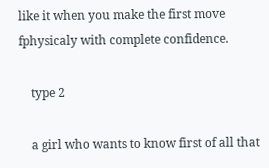like it when you make the first move fphysicaly with complete confidence.

    type 2

    a girl who wants to know first of all that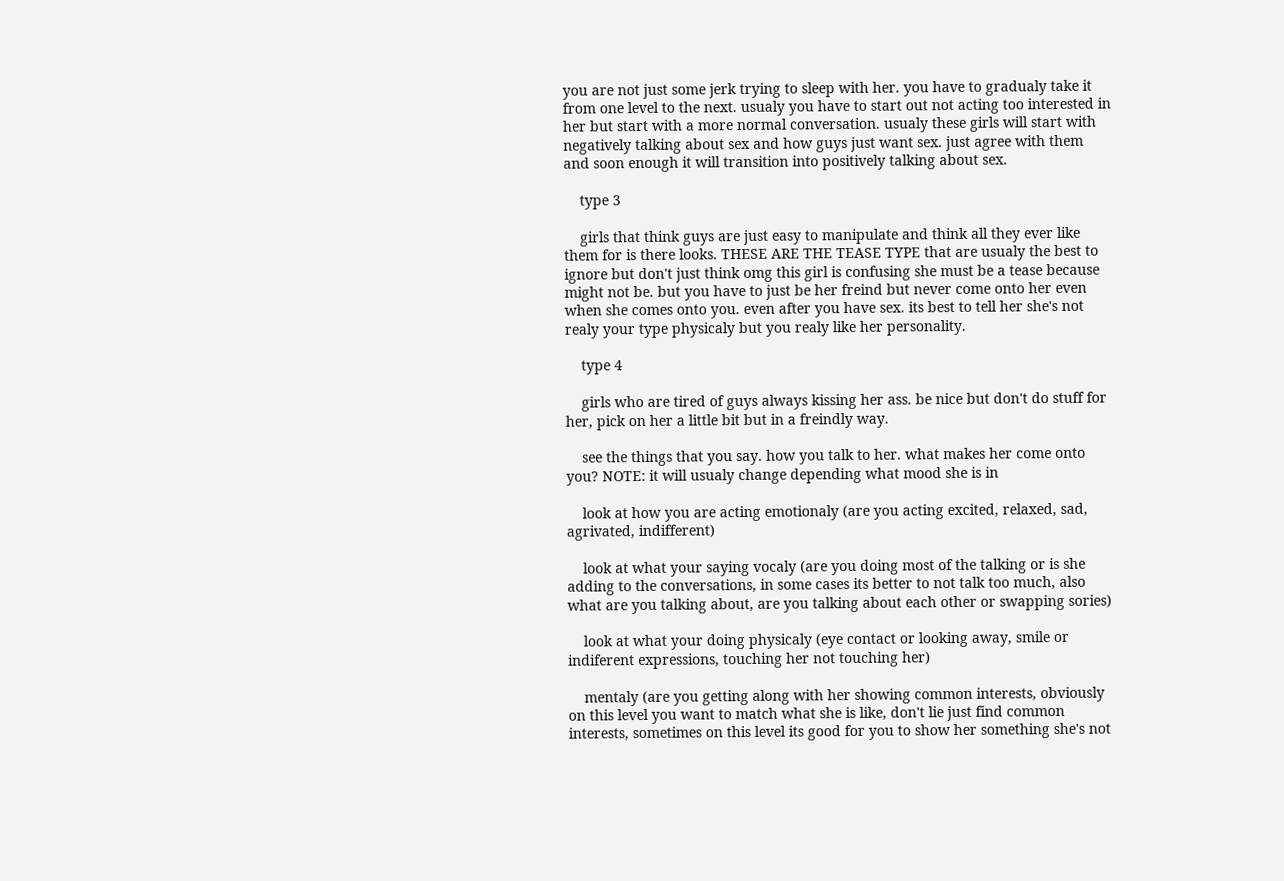you are not just some jerk trying to sleep with her. you have to gradualy take it from one level to the next. usualy you have to start out not acting too interested in her but start with a more normal conversation. usualy these girls will start with negatively talking about sex and how guys just want sex. just agree with them and soon enough it will transition into positively talking about sex.

    type 3

    girls that think guys are just easy to manipulate and think all they ever like them for is there looks. THESE ARE THE TEASE TYPE that are usualy the best to ignore but don't just think omg this girl is confusing she must be a tease because might not be. but you have to just be her freind but never come onto her even when she comes onto you. even after you have sex. its best to tell her she's not realy your type physicaly but you realy like her personality.

    type 4

    girls who are tired of guys always kissing her ass. be nice but don't do stuff for her, pick on her a little bit but in a freindly way.

    see the things that you say. how you talk to her. what makes her come onto you? NOTE: it will usualy change depending what mood she is in

    look at how you are acting emotionaly (are you acting excited, relaxed, sad, agrivated, indifferent)

    look at what your saying vocaly (are you doing most of the talking or is she adding to the conversations, in some cases its better to not talk too much, also what are you talking about, are you talking about each other or swapping sories)

    look at what your doing physicaly (eye contact or looking away, smile or indiferent expressions, touching her not touching her)

    mentaly (are you getting along with her showing common interests, obviously on this level you want to match what she is like, don't lie just find common interests, sometimes on this level its good for you to show her something she's not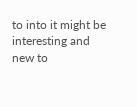to into it might be interesting and new to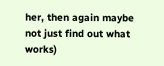her, then again maybe not just find out what works)